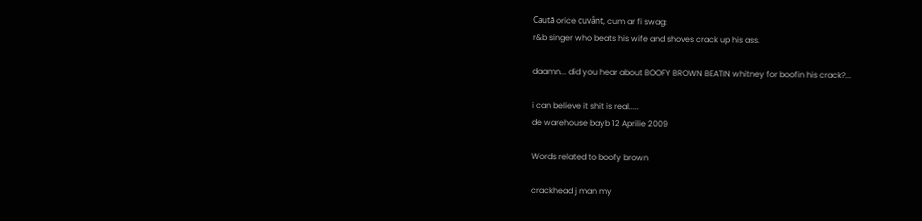Caută orice cuvânt, cum ar fi swag:
r&b singer who beats his wife and shoves crack up his ass.

daamn... did you hear about BOOFY BROWN BEATIN whitney for boofin his crack?...

i can believe it shit is real.....
de warehouse bayb 12 Aprilie 2009

Words related to boofy brown

crackhead j man my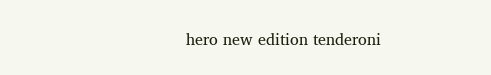hero new edition tenderoni